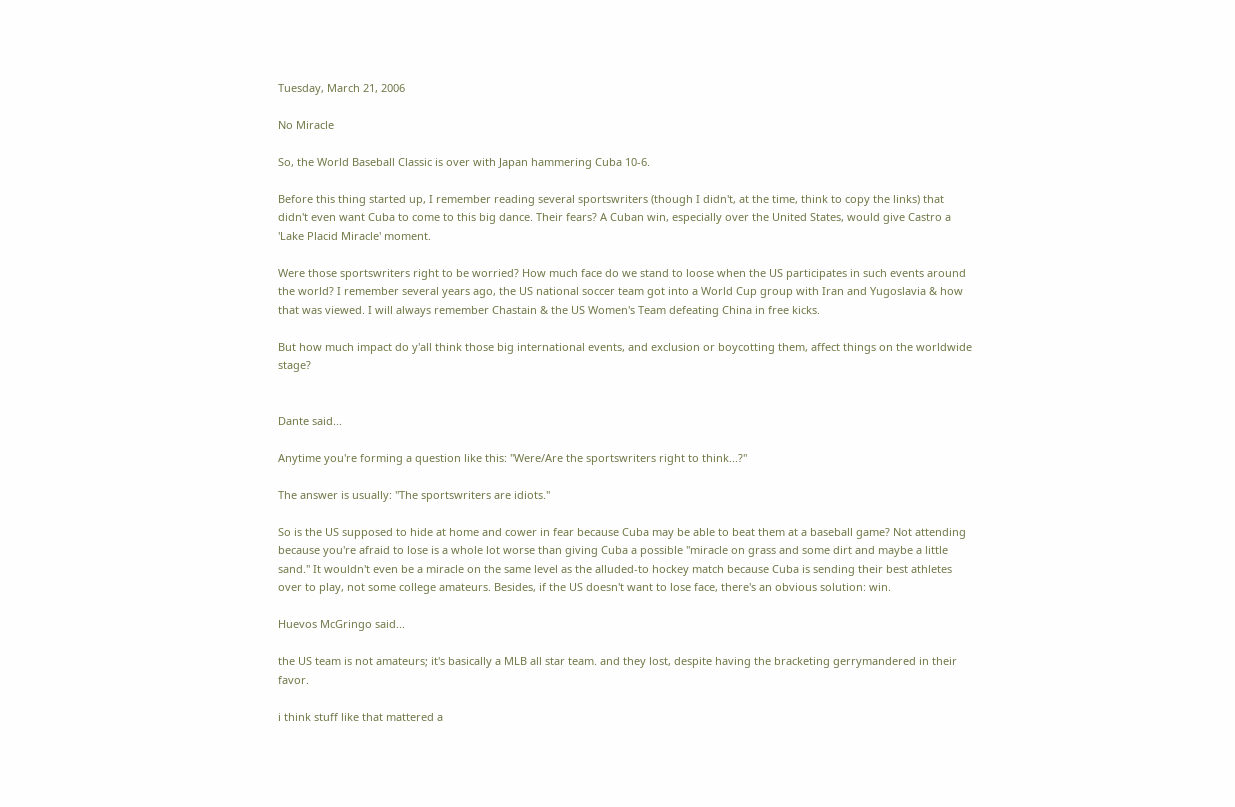Tuesday, March 21, 2006

No Miracle

So, the World Baseball Classic is over with Japan hammering Cuba 10-6.

Before this thing started up, I remember reading several sportswriters (though I didn't, at the time, think to copy the links) that didn't even want Cuba to come to this big dance. Their fears? A Cuban win, especially over the United States, would give Castro a 'Lake Placid Miracle' moment.

Were those sportswriters right to be worried? How much face do we stand to loose when the US participates in such events around the world? I remember several years ago, the US national soccer team got into a World Cup group with Iran and Yugoslavia & how that was viewed. I will always remember Chastain & the US Women's Team defeating China in free kicks.

But how much impact do y'all think those big international events, and exclusion or boycotting them, affect things on the worldwide stage?


Dante said...

Anytime you're forming a question like this: "Were/Are the sportswriters right to think...?"

The answer is usually: "The sportswriters are idiots."

So is the US supposed to hide at home and cower in fear because Cuba may be able to beat them at a baseball game? Not attending because you're afraid to lose is a whole lot worse than giving Cuba a possible "miracle on grass and some dirt and maybe a little sand." It wouldn't even be a miracle on the same level as the alluded-to hockey match because Cuba is sending their best athletes over to play, not some college amateurs. Besides, if the US doesn't want to lose face, there's an obvious solution: win.

Huevos McGringo said...

the US team is not amateurs; it's basically a MLB all star team. and they lost, despite having the bracketing gerrymandered in their favor.

i think stuff like that mattered a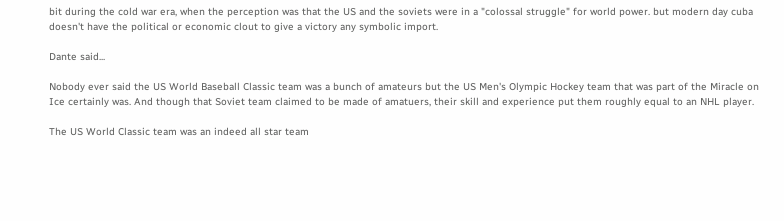bit during the cold war era, when the perception was that the US and the soviets were in a "colossal struggle" for world power. but modern day cuba doesn't have the political or economic clout to give a victory any symbolic import.

Dante said...

Nobody ever said the US World Baseball Classic team was a bunch of amateurs but the US Men's Olympic Hockey team that was part of the Miracle on Ice certainly was. And though that Soviet team claimed to be made of amatuers, their skill and experience put them roughly equal to an NHL player.

The US World Classic team was an indeed all star team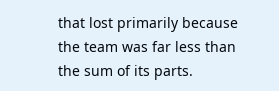that lost primarily because the team was far less than the sum of its parts.